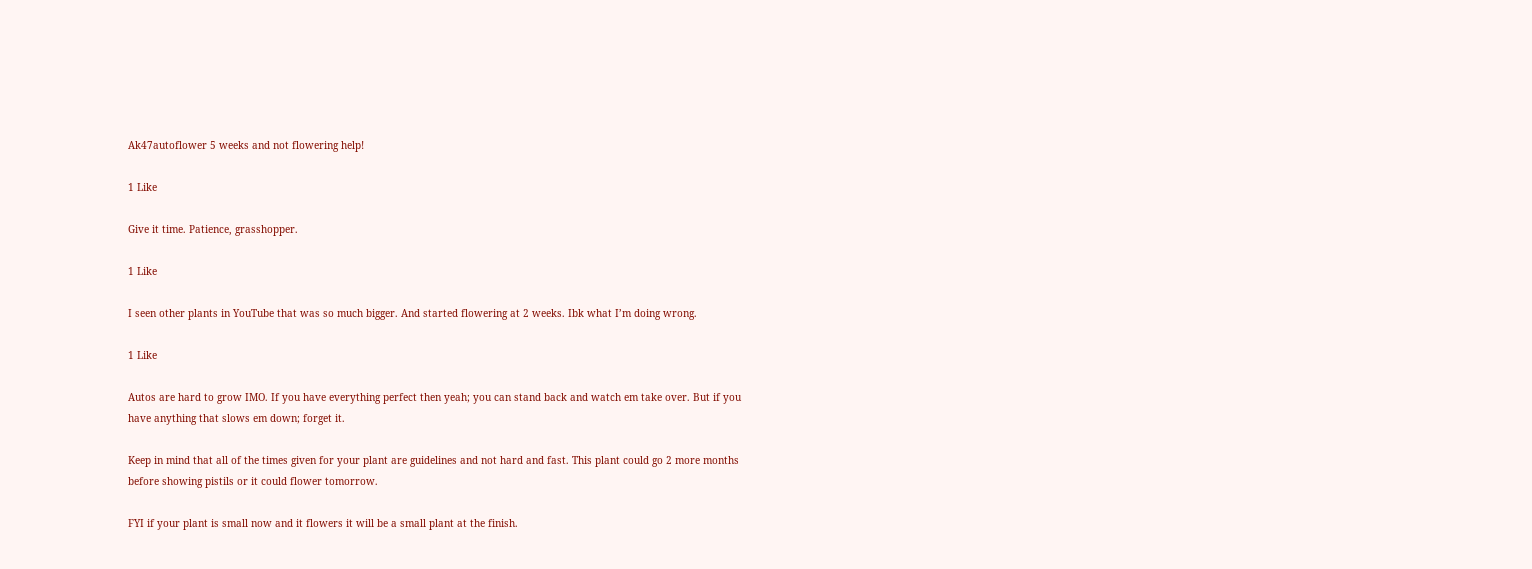Ak47autoflower 5 weeks and not flowering help!

1 Like

Give it time. Patience, grasshopper.

1 Like

I seen other plants in YouTube that was so much bigger. And started flowering at 2 weeks. Ibk what I’m doing wrong.

1 Like

Autos are hard to grow IMO. If you have everything perfect then yeah; you can stand back and watch em take over. But if you have anything that slows em down; forget it.

Keep in mind that all of the times given for your plant are guidelines and not hard and fast. This plant could go 2 more months before showing pistils or it could flower tomorrow.

FYI if your plant is small now and it flowers it will be a small plant at the finish.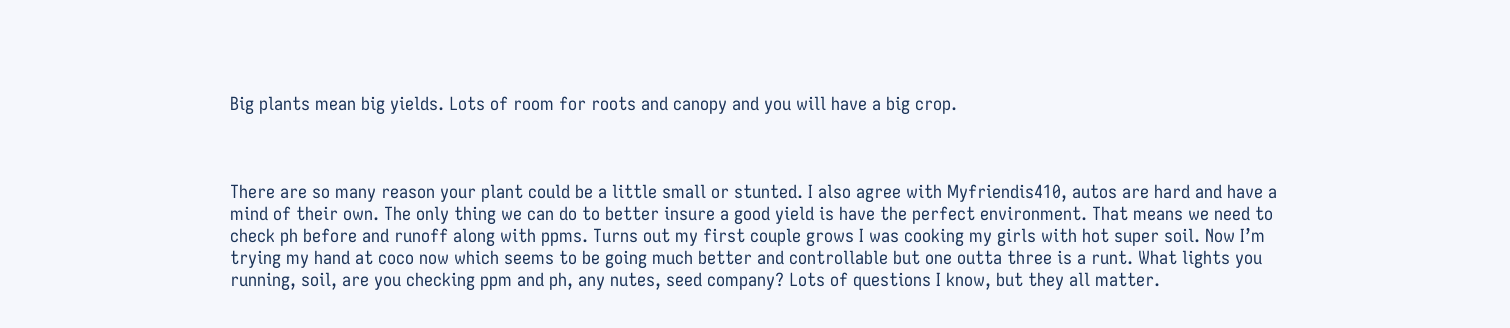Big plants mean big yields. Lots of room for roots and canopy and you will have a big crop.



There are so many reason your plant could be a little small or stunted. I also agree with Myfriendis410, autos are hard and have a mind of their own. The only thing we can do to better insure a good yield is have the perfect environment. That means we need to check ph before and runoff along with ppms. Turns out my first couple grows I was cooking my girls with hot super soil. Now I’m trying my hand at coco now which seems to be going much better and controllable but one outta three is a runt. What lights you running, soil, are you checking ppm and ph, any nutes, seed company? Lots of questions I know, but they all matter.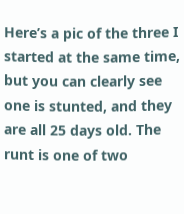Here’s a pic of the three I started at the same time, but you can clearly see one is stunted, and they are all 25 days old. The runt is one of two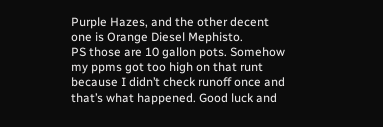Purple Hazes, and the other decent one is Orange Diesel Mephisto.
PS those are 10 gallon pots. Somehow my ppms got too high on that runt because I didn’t check runoff once and that’s what happened. Good luck and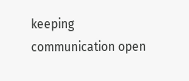keeping communication open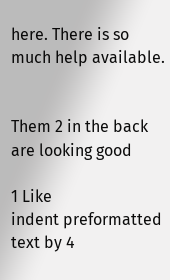here. There is so much help available.


Them 2 in the back are looking good

1 Like
indent preformatted text by 4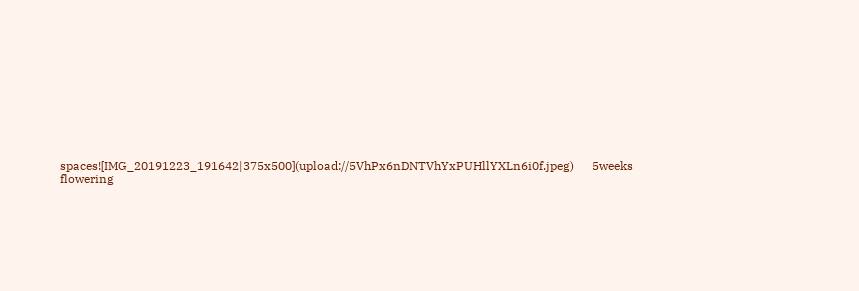spaces![IMG_20191223_191642|375x500](upload://5VhPx6nDNTVhYxPUHllYXLn6i0f.jpeg)      5weeks flowering